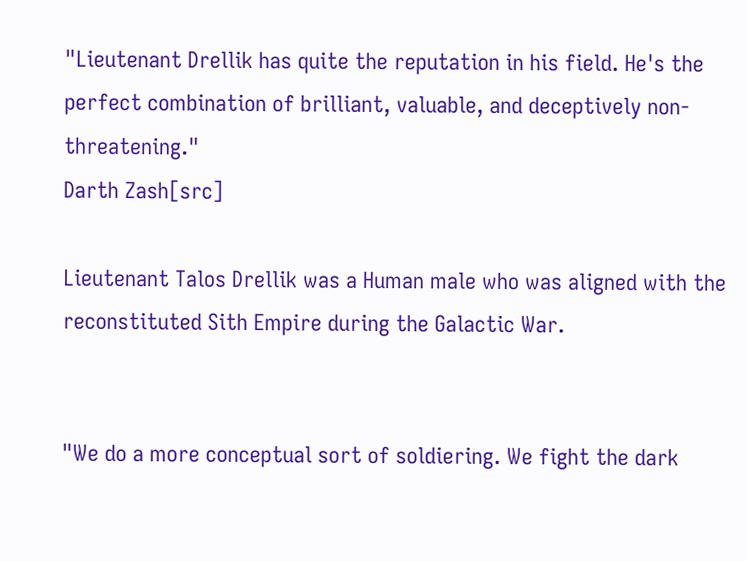"Lieutenant Drellik has quite the reputation in his field. He's the perfect combination of brilliant, valuable, and deceptively non-threatening."
Darth Zash[src]

Lieutenant Talos Drellik was a Human male who was aligned with the reconstituted Sith Empire during the Galactic War.


"We do a more conceptual sort of soldiering. We fight the dark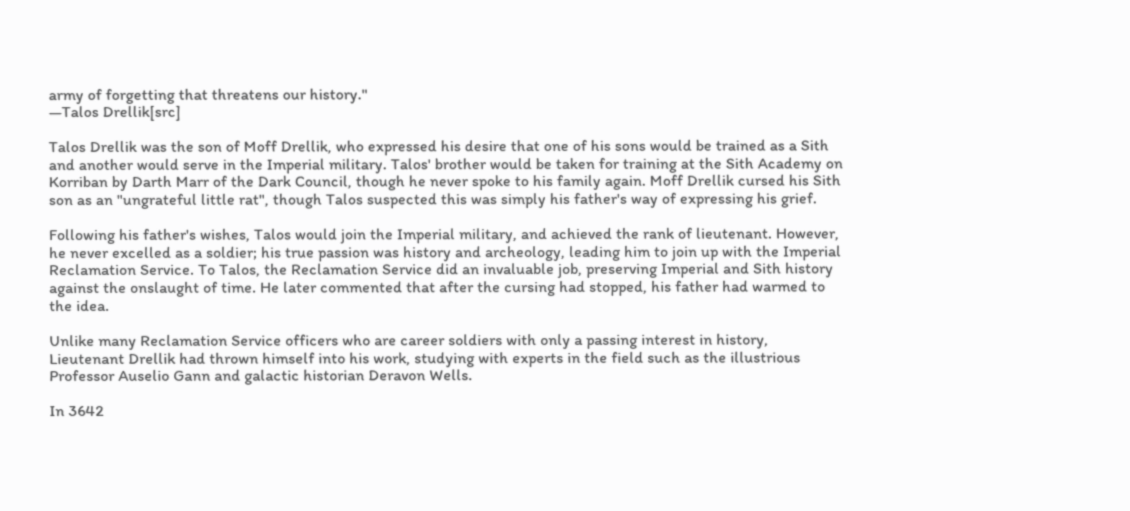army of forgetting that threatens our history."
―Talos Drellik[src]

Talos Drellik was the son of Moff Drellik, who expressed his desire that one of his sons would be trained as a Sith and another would serve in the Imperial military. Talos' brother would be taken for training at the Sith Academy on Korriban by Darth Marr of the Dark Council, though he never spoke to his family again. Moff Drellik cursed his Sith son as an "ungrateful little rat", though Talos suspected this was simply his father's way of expressing his grief.

Following his father's wishes, Talos would join the Imperial military, and achieved the rank of lieutenant. However, he never excelled as a soldier; his true passion was history and archeology, leading him to join up with the Imperial Reclamation Service. To Talos, the Reclamation Service did an invaluable job, preserving Imperial and Sith history against the onslaught of time. He later commented that after the cursing had stopped, his father had warmed to the idea.

Unlike many Reclamation Service officers who are career soldiers with only a passing interest in history, Lieutenant Drellik had thrown himself into his work, studying with experts in the field such as the illustrious Professor Auselio Gann and galactic historian Deravon Wells.

In 3642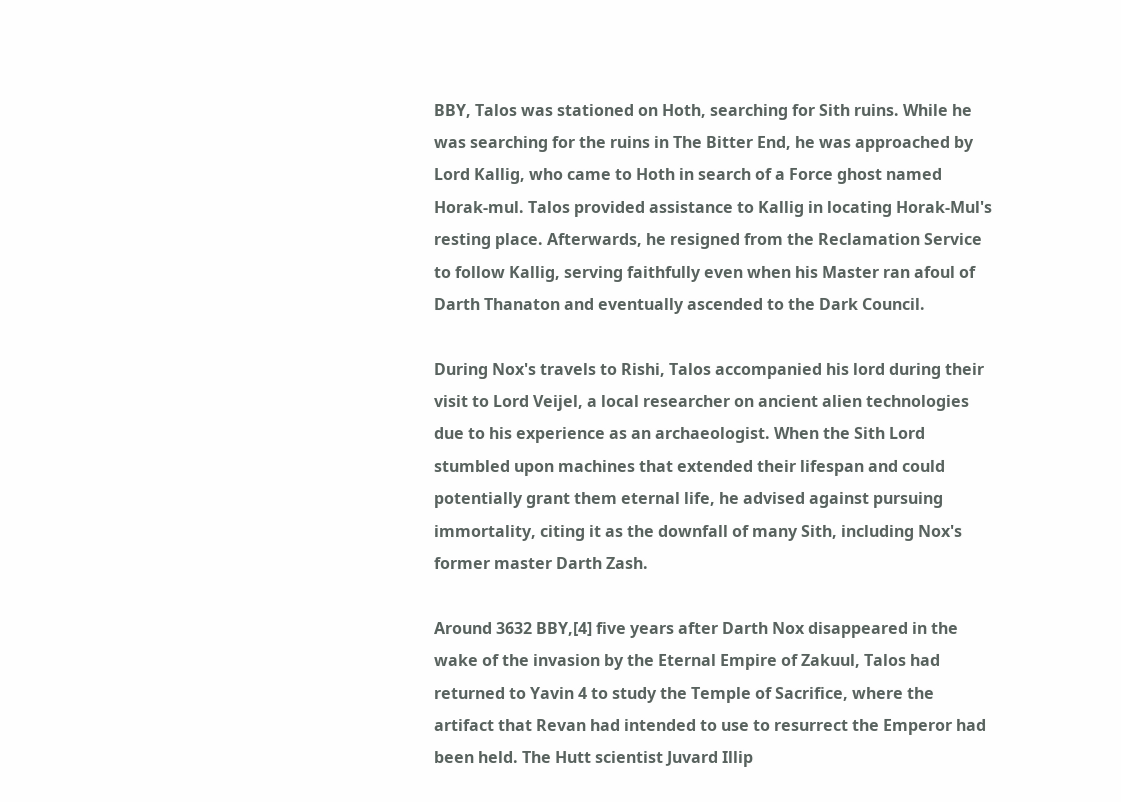BBY, Talos was stationed on Hoth, searching for Sith ruins. While he was searching for the ruins in The Bitter End, he was approached by Lord Kallig, who came to Hoth in search of a Force ghost named Horak-mul. Talos provided assistance to Kallig in locating Horak-Mul's resting place. Afterwards, he resigned from the Reclamation Service to follow Kallig, serving faithfully even when his Master ran afoul of Darth Thanaton and eventually ascended to the Dark Council.

During Nox's travels to Rishi, Talos accompanied his lord during their visit to Lord Veijel, a local researcher on ancient alien technologies due to his experience as an archaeologist. When the Sith Lord stumbled upon machines that extended their lifespan and could potentially grant them eternal life, he advised against pursuing immortality, citing it as the downfall of many Sith, including Nox's former master Darth Zash.

Around 3632 BBY,[4] five years after Darth Nox disappeared in the wake of the invasion by the Eternal Empire of Zakuul, Talos had returned to Yavin 4 to study the Temple of Sacrifice, where the artifact that Revan had intended to use to resurrect the Emperor had been held. The Hutt scientist Juvard Illip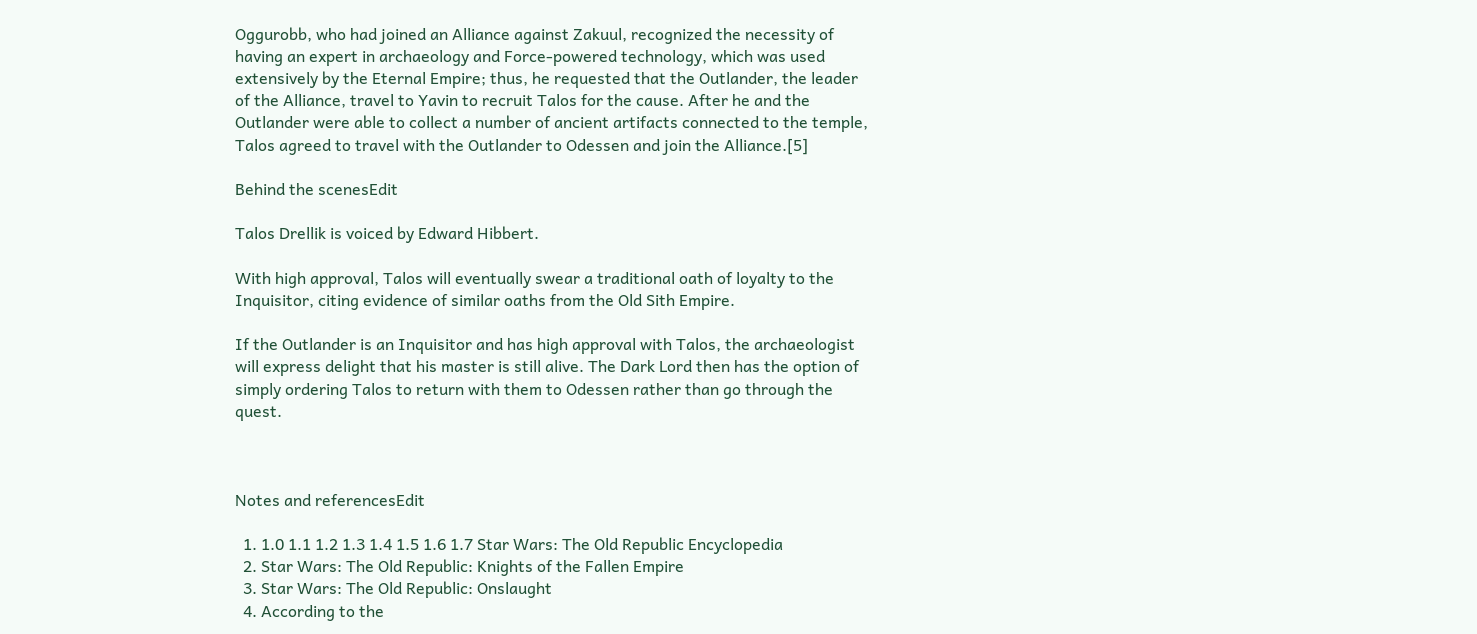Oggurobb, who had joined an Alliance against Zakuul, recognized the necessity of having an expert in archaeology and Force-powered technology, which was used extensively by the Eternal Empire; thus, he requested that the Outlander, the leader of the Alliance, travel to Yavin to recruit Talos for the cause. After he and the Outlander were able to collect a number of ancient artifacts connected to the temple, Talos agreed to travel with the Outlander to Odessen and join the Alliance.[5]

Behind the scenesEdit

Talos Drellik is voiced by Edward Hibbert.

With high approval, Talos will eventually swear a traditional oath of loyalty to the Inquisitor, citing evidence of similar oaths from the Old Sith Empire.

If the Outlander is an Inquisitor and has high approval with Talos, the archaeologist will express delight that his master is still alive. The Dark Lord then has the option of simply ordering Talos to return with them to Odessen rather than go through the quest.



Notes and referencesEdit

  1. 1.0 1.1 1.2 1.3 1.4 1.5 1.6 1.7 Star Wars: The Old Republic Encyclopedia
  2. Star Wars: The Old Republic: Knights of the Fallen Empire
  3. Star Wars: The Old Republic: Onslaught
  4. According to the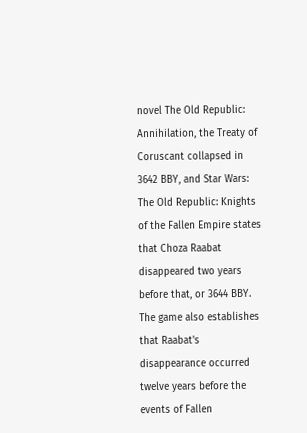novel The Old Republic: Annihilation, the Treaty of Coruscant collapsed in 3642 BBY, and Star Wars: The Old Republic: Knights of the Fallen Empire states that Choza Raabat disappeared two years before that, or 3644 BBY. The game also establishes that Raabat's disappearance occurred twelve years before the events of Fallen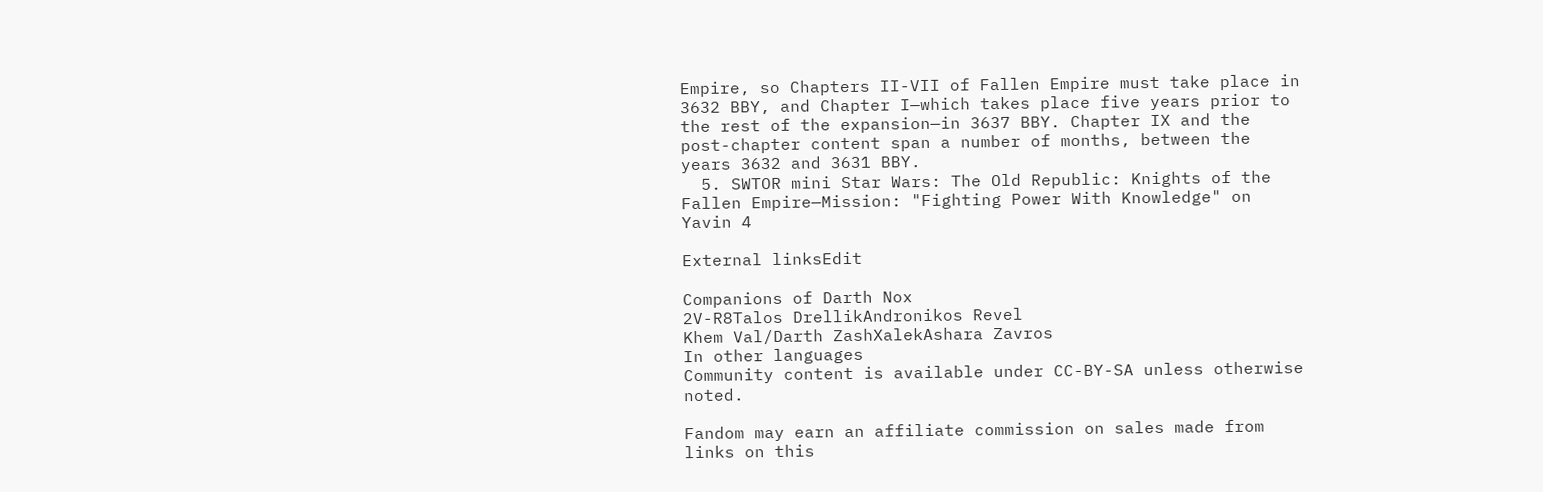Empire, so Chapters II-VII of Fallen Empire must take place in 3632 BBY, and Chapter I—which takes place five years prior to the rest of the expansion—in 3637 BBY. Chapter IX and the post-chapter content span a number of months, between the years 3632 and 3631 BBY.
  5. SWTOR mini Star Wars: The Old Republic: Knights of the Fallen Empire—Mission: "Fighting Power With Knowledge" on Yavin 4

External linksEdit

Companions of Darth Nox
2V-R8Talos DrellikAndronikos Revel
Khem Val/Darth ZashXalekAshara Zavros
In other languages
Community content is available under CC-BY-SA unless otherwise noted.

Fandom may earn an affiliate commission on sales made from links on this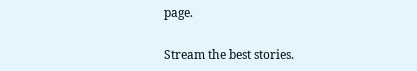page.

Stream the best stories.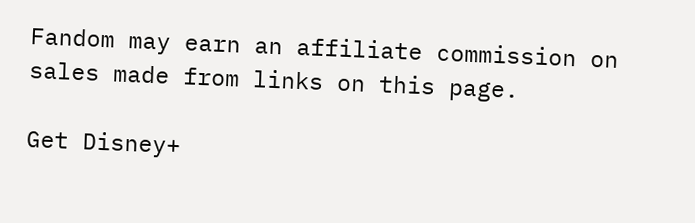Fandom may earn an affiliate commission on sales made from links on this page.

Get Disney+